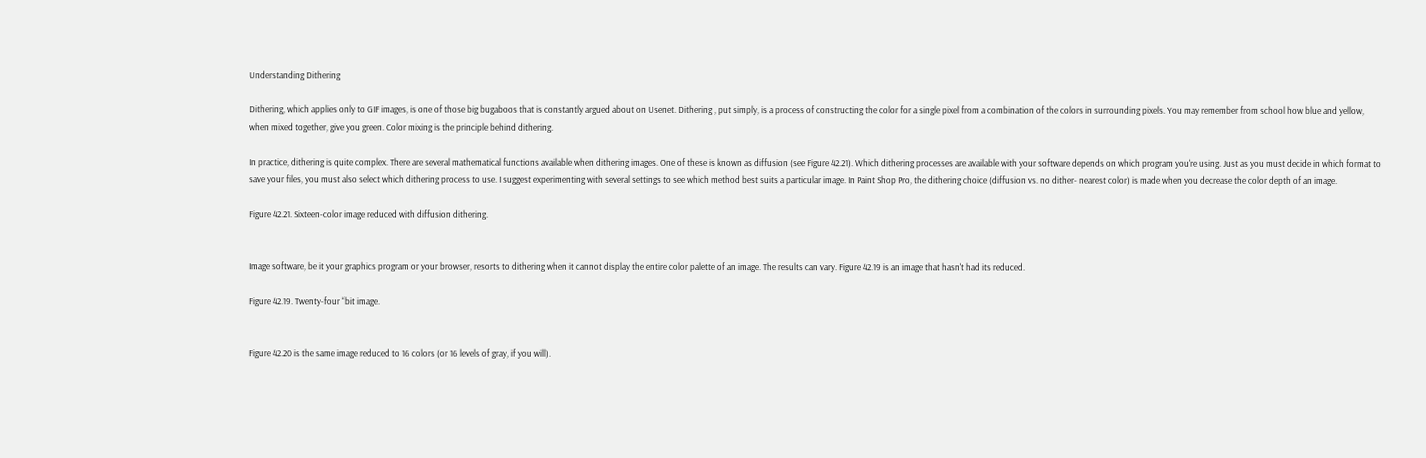Understanding Dithering

Dithering, which applies only to GIF images, is one of those big bugaboos that is constantly argued about on Usenet. Dithering , put simply, is a process of constructing the color for a single pixel from a combination of the colors in surrounding pixels. You may remember from school how blue and yellow, when mixed together, give you green. Color mixing is the principle behind dithering.

In practice, dithering is quite complex. There are several mathematical functions available when dithering images. One of these is known as diffusion (see Figure 42.21). Which dithering processes are available with your software depends on which program you're using. Just as you must decide in which format to save your files, you must also select which dithering process to use. I suggest experimenting with several settings to see which method best suits a particular image. In Paint Shop Pro, the dithering choice (diffusion vs. no dither- nearest color) is made when you decrease the color depth of an image.

Figure 42.21. Sixteen-color image reduced with diffusion dithering.


Image software, be it your graphics program or your browser, resorts to dithering when it cannot display the entire color palette of an image. The results can vary. Figure 42.19 is an image that hasn't had its reduced.

Figure 42.19. Twenty-four “bit image.


Figure 42.20 is the same image reduced to 16 colors (or 16 levels of gray, if you will).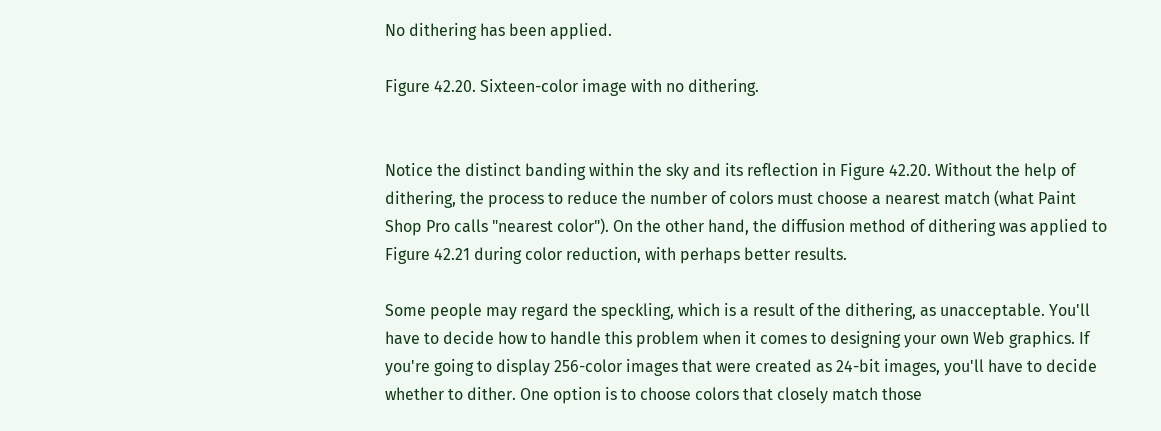No dithering has been applied.

Figure 42.20. Sixteen-color image with no dithering.


Notice the distinct banding within the sky and its reflection in Figure 42.20. Without the help of dithering, the process to reduce the number of colors must choose a nearest match (what Paint Shop Pro calls "nearest color"). On the other hand, the diffusion method of dithering was applied to Figure 42.21 during color reduction, with perhaps better results.

Some people may regard the speckling, which is a result of the dithering, as unacceptable. You'll have to decide how to handle this problem when it comes to designing your own Web graphics. If you're going to display 256-color images that were created as 24-bit images, you'll have to decide whether to dither. One option is to choose colors that closely match those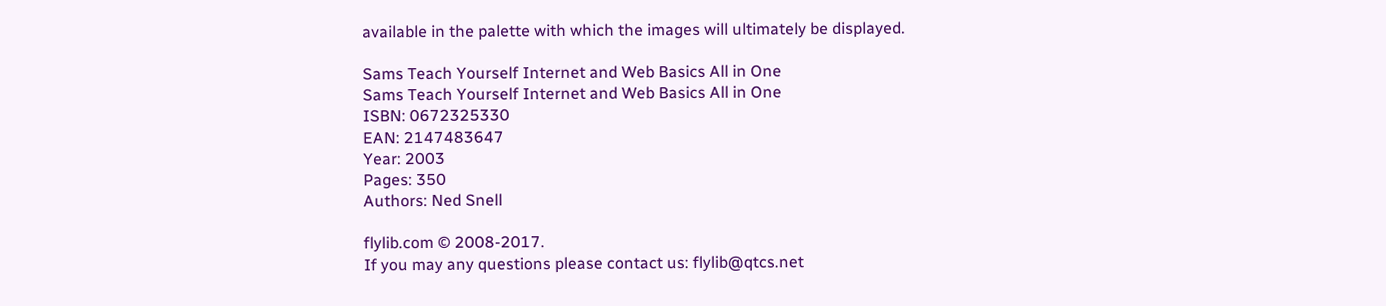available in the palette with which the images will ultimately be displayed.

Sams Teach Yourself Internet and Web Basics All in One
Sams Teach Yourself Internet and Web Basics All in One
ISBN: 0672325330
EAN: 2147483647
Year: 2003
Pages: 350
Authors: Ned Snell

flylib.com © 2008-2017.
If you may any questions please contact us: flylib@qtcs.net